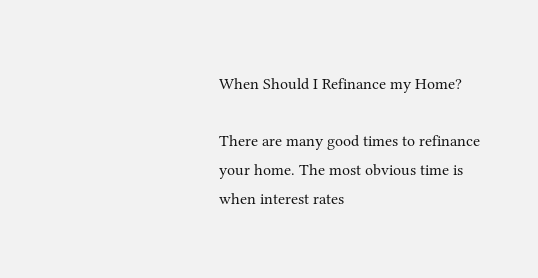When Should I Refinance my Home?

There are many good times to refinance your home. The most obvious time is when interest rates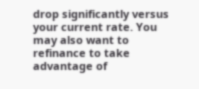drop significantly versus your current rate. You may also want to refinance to take advantage of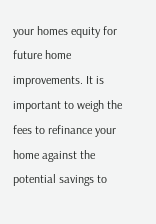your homes equity for future home improvements. It is important to weigh the fees to refinance your home against the potential savings to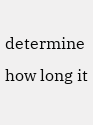determine how long it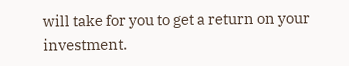will take for you to get a return on your investment.